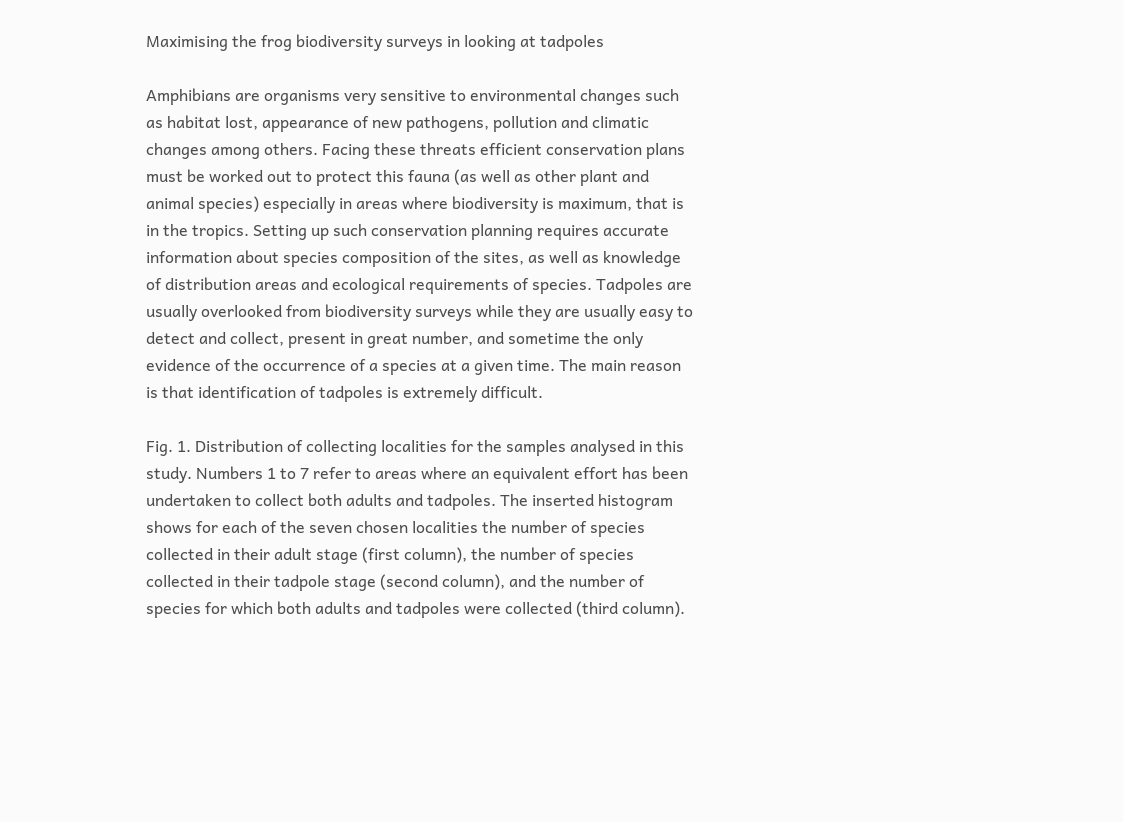Maximising the frog biodiversity surveys in looking at tadpoles

Amphibians are organisms very sensitive to environmental changes such as habitat lost, appearance of new pathogens, pollution and climatic changes among others. Facing these threats efficient conservation plans must be worked out to protect this fauna (as well as other plant and animal species) especially in areas where biodiversity is maximum, that is in the tropics. Setting up such conservation planning requires accurate information about species composition of the sites, as well as knowledge of distribution areas and ecological requirements of species. Tadpoles are usually overlooked from biodiversity surveys while they are usually easy to detect and collect, present in great number, and sometime the only evidence of the occurrence of a species at a given time. The main reason is that identification of tadpoles is extremely difficult.

Fig. 1. Distribution of collecting localities for the samples analysed in this study. Numbers 1 to 7 refer to areas where an equivalent effort has been undertaken to collect both adults and tadpoles. The inserted histogram shows for each of the seven chosen localities the number of species collected in their adult stage (first column), the number of species collected in their tadpole stage (second column), and the number of species for which both adults and tadpoles were collected (third column).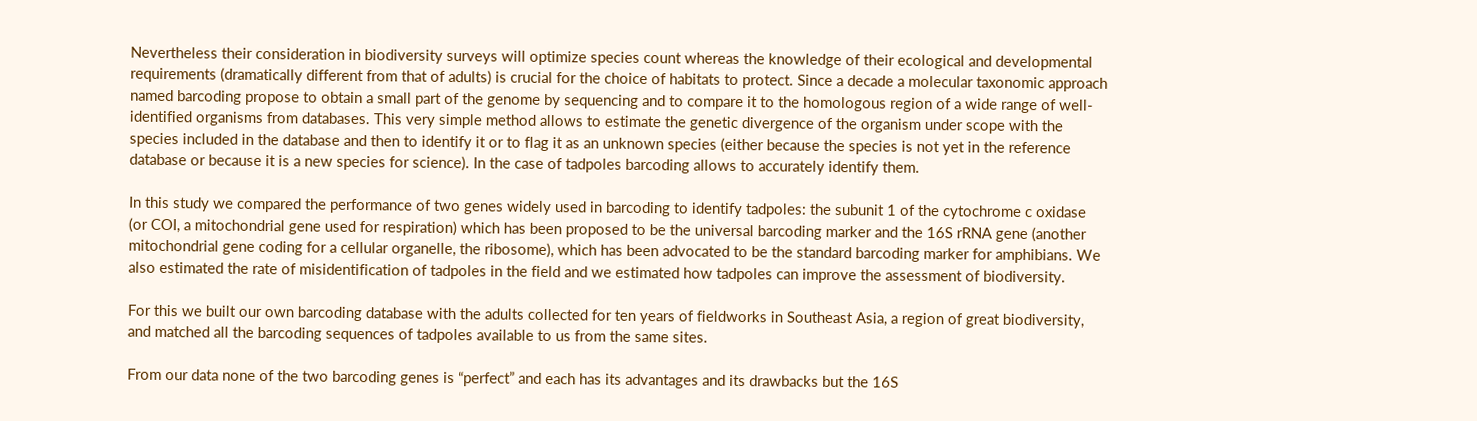Nevertheless their consideration in biodiversity surveys will optimize species count whereas the knowledge of their ecological and developmental requirements (dramatically different from that of adults) is crucial for the choice of habitats to protect. Since a decade a molecular taxonomic approach named barcoding propose to obtain a small part of the genome by sequencing and to compare it to the homologous region of a wide range of well-identified organisms from databases. This very simple method allows to estimate the genetic divergence of the organism under scope with the species included in the database and then to identify it or to flag it as an unknown species (either because the species is not yet in the reference database or because it is a new species for science). In the case of tadpoles barcoding allows to accurately identify them.

In this study we compared the performance of two genes widely used in barcoding to identify tadpoles: the subunit 1 of the cytochrome c oxidase (or COI, a mitochondrial gene used for respiration) which has been proposed to be the universal barcoding marker and the 16S rRNA gene (another mitochondrial gene coding for a cellular organelle, the ribosome), which has been advocated to be the standard barcoding marker for amphibians. We also estimated the rate of misidentification of tadpoles in the field and we estimated how tadpoles can improve the assessment of biodiversity.

For this we built our own barcoding database with the adults collected for ten years of fieldworks in Southeast Asia, a region of great biodiversity, and matched all the barcoding sequences of tadpoles available to us from the same sites.

From our data none of the two barcoding genes is “perfect” and each has its advantages and its drawbacks but the 16S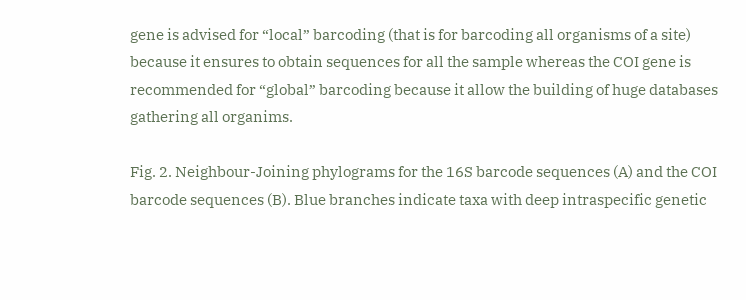gene is advised for “local” barcoding (that is for barcoding all organisms of a site) because it ensures to obtain sequences for all the sample whereas the COI gene is recommended for “global” barcoding because it allow the building of huge databases gathering all organims.

Fig. 2. Neighbour-Joining phylograms for the 16S barcode sequences (A) and the COI barcode sequences (B). Blue branches indicate taxa with deep intraspecific genetic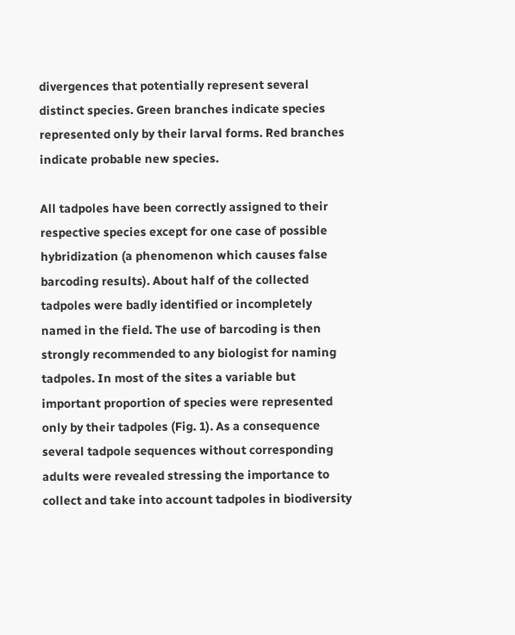divergences that potentially represent several distinct species. Green branches indicate species represented only by their larval forms. Red branches indicate probable new species.

All tadpoles have been correctly assigned to their respective species except for one case of possible hybridization (a phenomenon which causes false barcoding results). About half of the collected tadpoles were badly identified or incompletely named in the field. The use of barcoding is then strongly recommended to any biologist for naming tadpoles. In most of the sites a variable but important proportion of species were represented only by their tadpoles (Fig. 1). As a consequence several tadpole sequences without corresponding adults were revealed stressing the importance to collect and take into account tadpoles in biodiversity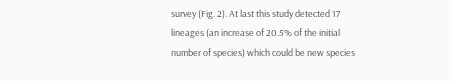survey (Fig. 2). At last this study detected 17 lineages (an increase of 20.5% of the initial number of species) which could be new species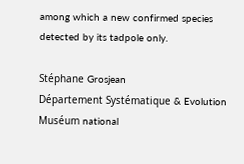among which a new confirmed species detected by its tadpole only.

Stéphane Grosjean
Département Systématique & Evolution
Muséum national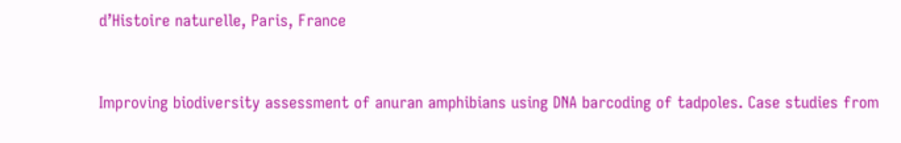d’Histoire naturelle, Paris, France



Improving biodiversity assessment of anuran amphibians using DNA barcoding of tadpoles. Case studies from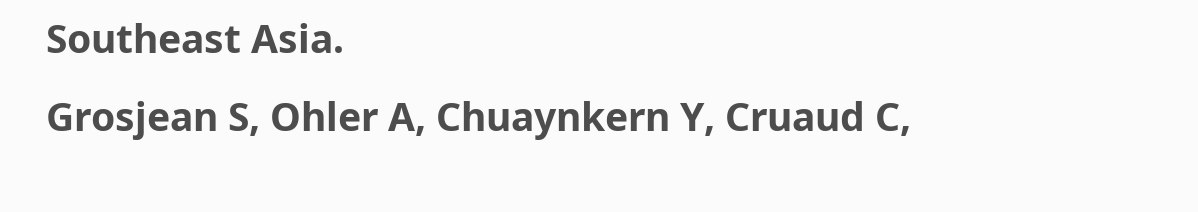Southeast Asia.
Grosjean S, Ohler A, Chuaynkern Y, Cruaud C,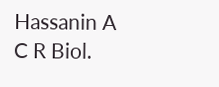Hassanin A
C R Biol.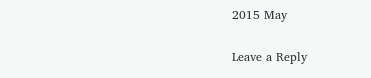2015 May


Leave a Reply